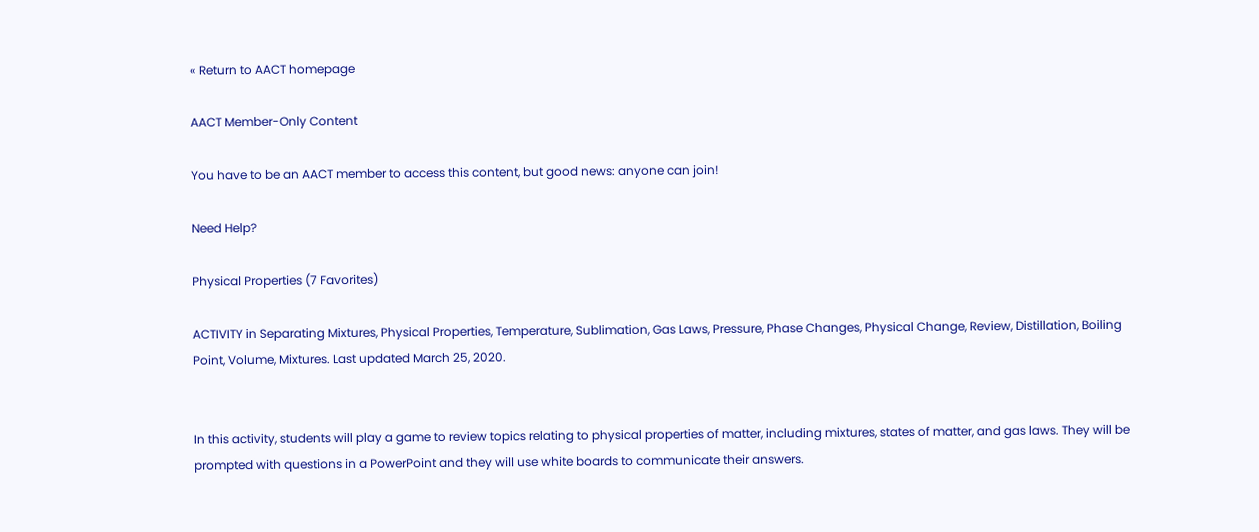« Return to AACT homepage

AACT Member-Only Content

You have to be an AACT member to access this content, but good news: anyone can join!

Need Help?

Physical Properties (7 Favorites)

ACTIVITY in Separating Mixtures, Physical Properties, Temperature, Sublimation, Gas Laws, Pressure, Phase Changes, Physical Change, Review, Distillation, Boiling Point, Volume, Mixtures. Last updated March 25, 2020.


In this activity, students will play a game to review topics relating to physical properties of matter, including mixtures, states of matter, and gas laws. They will be prompted with questions in a PowerPoint and they will use white boards to communicate their answers.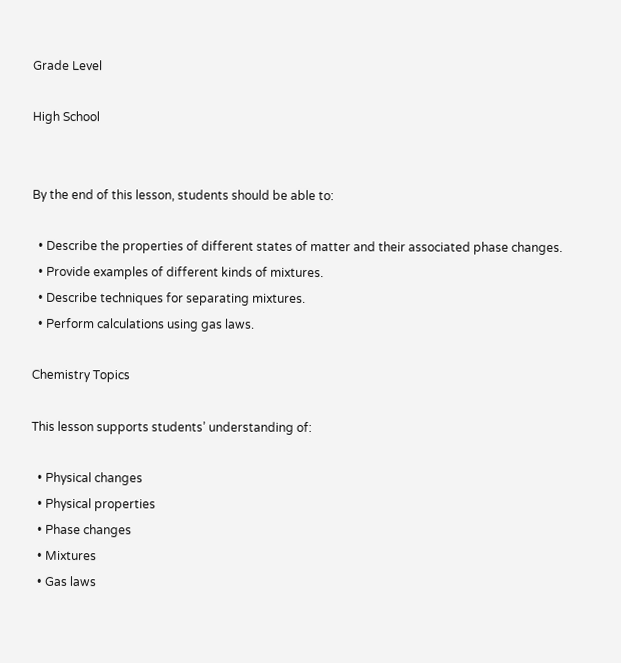Grade Level

High School


By the end of this lesson, students should be able to:

  • Describe the properties of different states of matter and their associated phase changes.
  • Provide examples of different kinds of mixtures.
  • Describe techniques for separating mixtures.
  • Perform calculations using gas laws.

Chemistry Topics

This lesson supports students’ understanding of:

  • Physical changes
  • Physical properties
  • Phase changes
  • Mixtures
  • Gas laws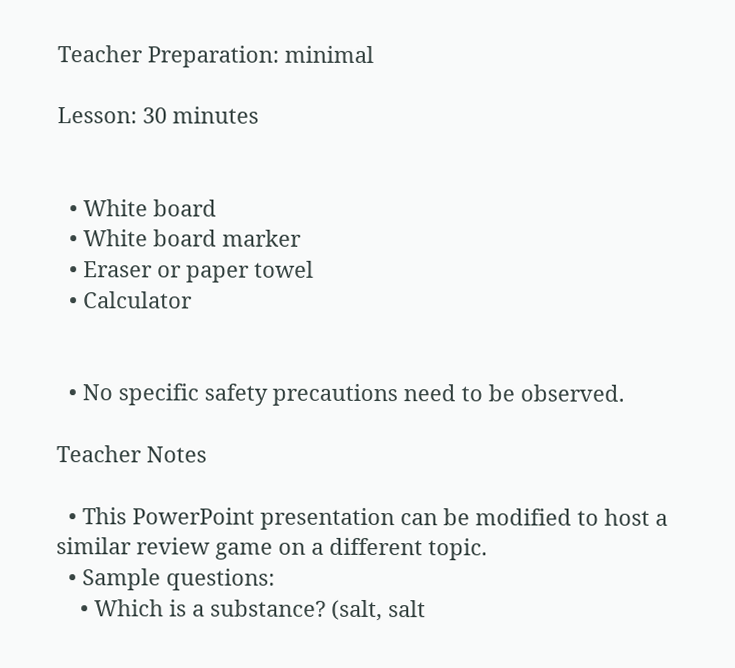Teacher Preparation: minimal

Lesson: 30 minutes


  • White board
  • White board marker
  • Eraser or paper towel
  • Calculator


  • No specific safety precautions need to be observed.

Teacher Notes

  • This PowerPoint presentation can be modified to host a similar review game on a different topic.
  • Sample questions:
    • Which is a substance? (salt, salt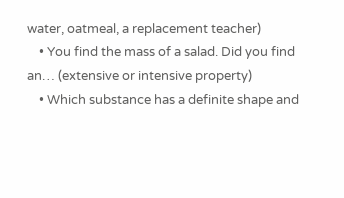water, oatmeal, a replacement teacher)
    • You find the mass of a salad. Did you find an… (extensive or intensive property)
    • Which substance has a definite shape and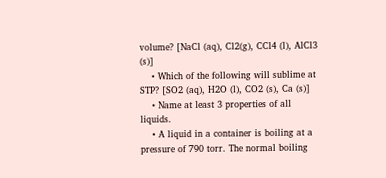volume? [NaCl (aq), Cl2(g), CCl4 (l), AlCl3 (s)]
    • Which of the following will sublime at STP? [SO2 (aq), H2O (l), CO2 (s), Ca (s)]
    • Name at least 3 properties of all liquids.
    • A liquid in a container is boiling at a pressure of 790 torr. The normal boiling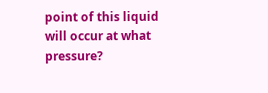point of this liquid will occur at what pressure?